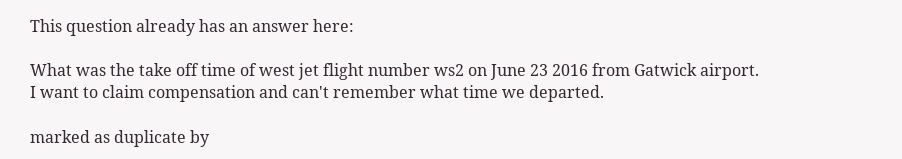This question already has an answer here:

What was the take off time of west jet flight number ws2 on June 23 2016 from Gatwick airport. I want to claim compensation and can't remember what time we departed.

marked as duplicate by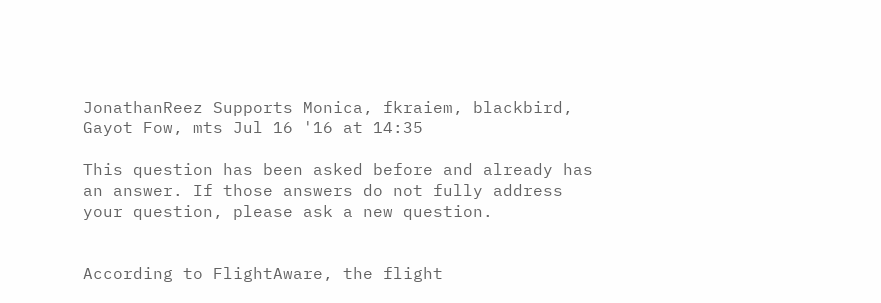JonathanReez Supports Monica, fkraiem, blackbird, Gayot Fow, mts Jul 16 '16 at 14:35

This question has been asked before and already has an answer. If those answers do not fully address your question, please ask a new question.


According to FlightAware, the flight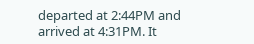departed at 2:44PM and arrived at 4:31PM. It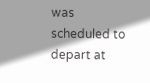was scheduled to depart at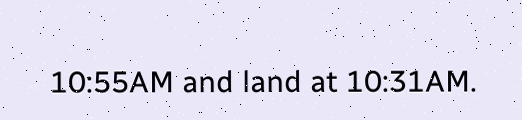10:55AM and land at 10:31AM.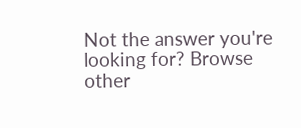Not the answer you're looking for? Browse other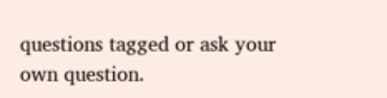questions tagged or ask your own question.